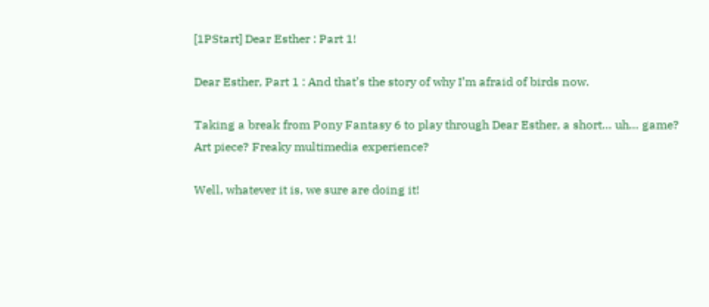[1PStart] Dear Esther : Part 1!

Dear Esther, Part 1 : And that’s the story of why I’m afraid of birds now.

Taking a break from Pony Fantasy 6 to play through Dear Esther, a short… uh… game? Art piece? Freaky multimedia experience?

Well, whatever it is, we sure are doing it!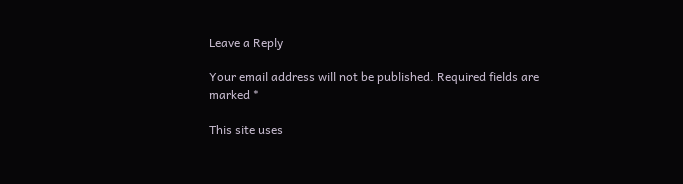Leave a Reply

Your email address will not be published. Required fields are marked *

This site uses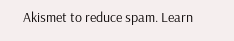Akismet to reduce spam. Learn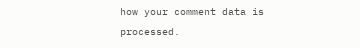how your comment data is processed.